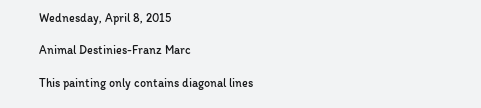Wednesday, April 8, 2015

Animal Destinies-Franz Marc

This painting only contains diagonal lines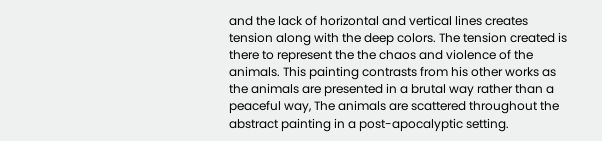and the lack of horizontal and vertical lines creates tension along with the deep colors. The tension created is there to represent the the chaos and violence of the animals. This painting contrasts from his other works as the animals are presented in a brutal way rather than a peaceful way, The animals are scattered throughout the abstract painting in a post-apocalyptic setting.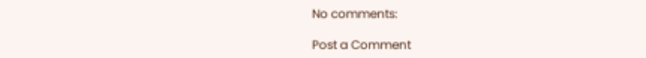No comments:

Post a Comment